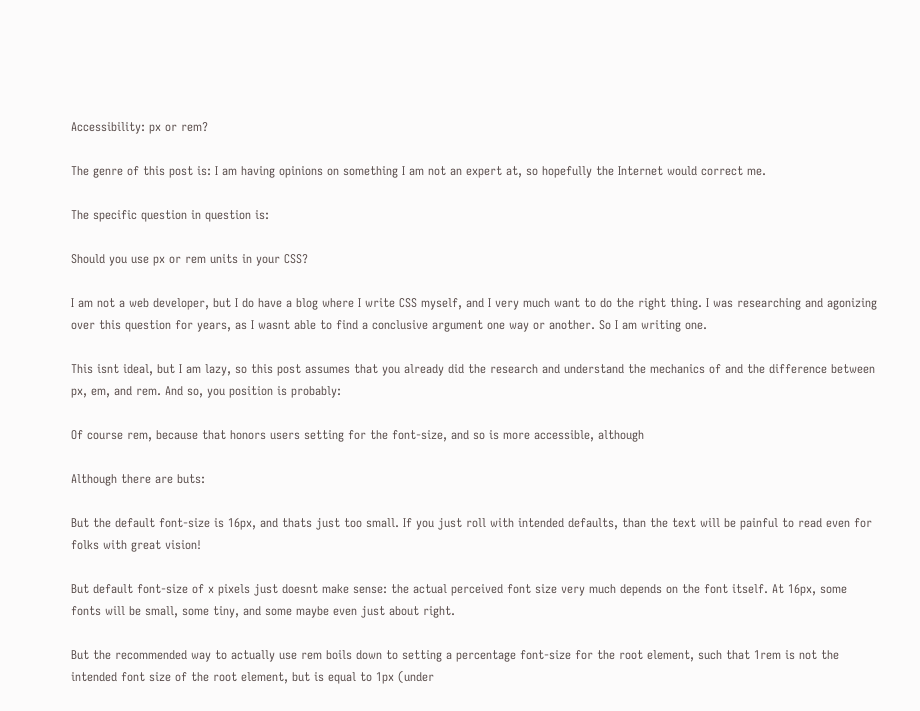Accessibility: px or rem?

The genre of this post is: I am having opinions on something I am not an expert at, so hopefully the Internet would correct me.

The specific question in question is:

Should you use px or rem units in your CSS?

I am not a web developer, but I do have a blog where I write CSS myself, and I very much want to do the right thing. I was researching and agonizing over this question for years, as I wasnt able to find a conclusive argument one way or another. So I am writing one.

This isnt ideal, but I am lazy, so this post assumes that you already did the research and understand the mechanics of and the difference between px, em, and rem. And so, you position is probably:

Of course rem, because that honors users setting for the font-size, and so is more accessible, although

Although there are buts:

But the default font-size is 16px, and thats just too small. If you just roll with intended defaults, than the text will be painful to read even for folks with great vision!

But default font-size of x pixels just doesnt make sense: the actual perceived font size very much depends on the font itself. At 16px, some fonts will be small, some tiny, and some maybe even just about right.

But the recommended way to actually use rem boils down to setting a percentage font-size for the root element, such that 1rem is not the intended font size of the root element, but is equal to 1px (under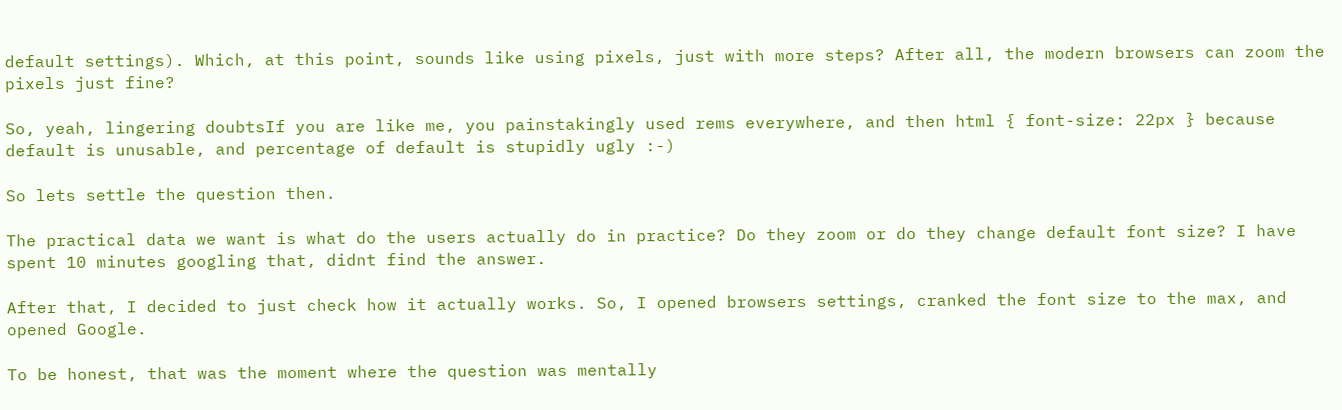default settings). Which, at this point, sounds like using pixels, just with more steps? After all, the modern browsers can zoom the pixels just fine?

So, yeah, lingering doubtsIf you are like me, you painstakingly used rems everywhere, and then html { font-size: 22px } because default is unusable, and percentage of default is stupidly ugly :-)

So lets settle the question then.

The practical data we want is what do the users actually do in practice? Do they zoom or do they change default font size? I have spent 10 minutes googling that, didnt find the answer.

After that, I decided to just check how it actually works. So, I opened browsers settings, cranked the font size to the max, and opened Google.

To be honest, that was the moment where the question was mentally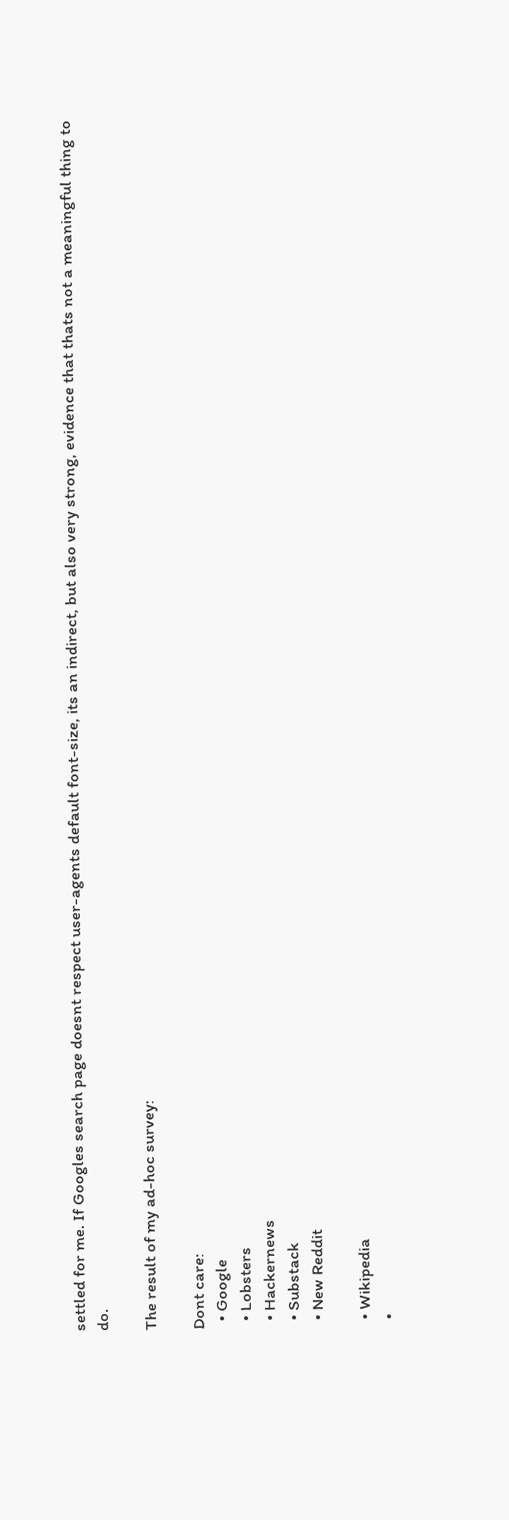settled for me. If Googles search page doesnt respect user-agents default font-size, its an indirect, but also very strong, evidence that thats not a meaningful thing to do.

The result of my ad-hoc survey:

Dont care:
  • Google
  • Lobsters
  • Hackernews
  • Substack
  • New Reddit

  • Wikipedia
  •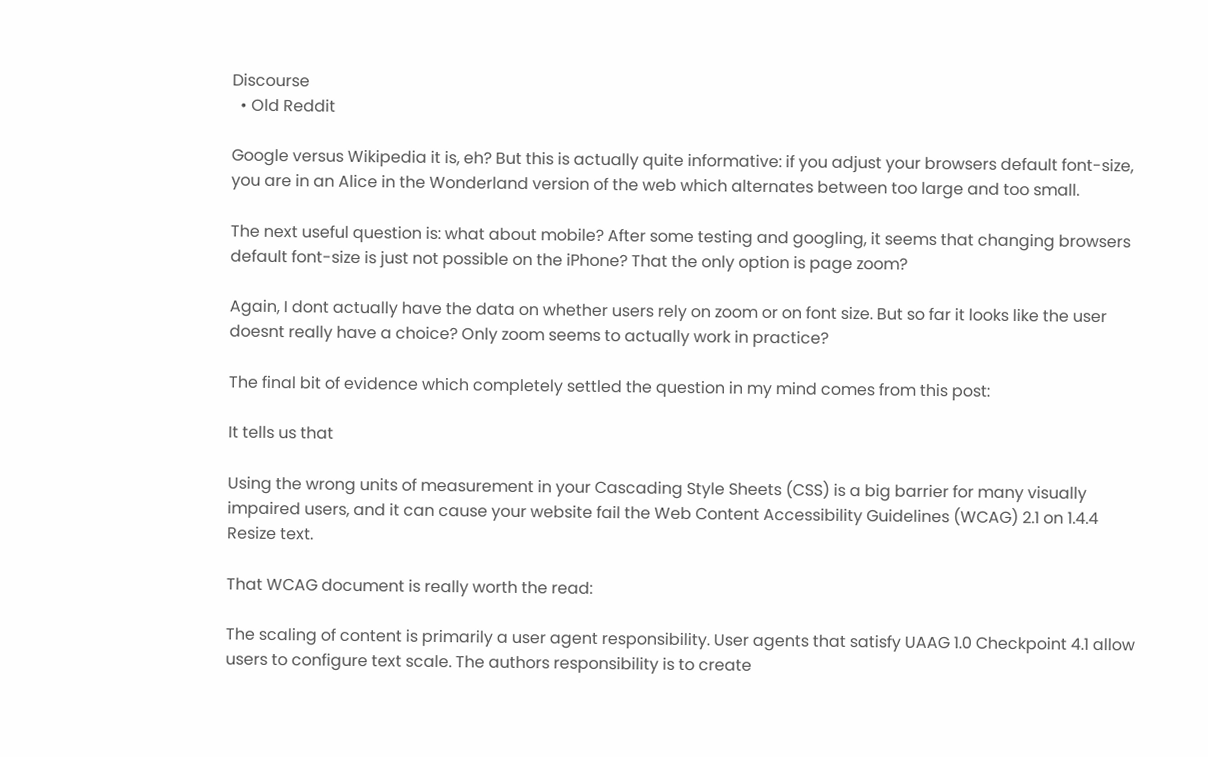Discourse
  • Old Reddit

Google versus Wikipedia it is, eh? But this is actually quite informative: if you adjust your browsers default font-size, you are in an Alice in the Wonderland version of the web which alternates between too large and too small.

The next useful question is: what about mobile? After some testing and googling, it seems that changing browsers default font-size is just not possible on the iPhone? That the only option is page zoom?

Again, I dont actually have the data on whether users rely on zoom or on font size. But so far it looks like the user doesnt really have a choice? Only zoom seems to actually work in practice?

The final bit of evidence which completely settled the question in my mind comes from this post:

It tells us that

Using the wrong units of measurement in your Cascading Style Sheets (CSS) is a big barrier for many visually impaired users, and it can cause your website fail the Web Content Accessibility Guidelines (WCAG) 2.1 on 1.4.4 Resize text.

That WCAG document is really worth the read:

The scaling of content is primarily a user agent responsibility. User agents that satisfy UAAG 1.0 Checkpoint 4.1 allow users to configure text scale. The authors responsibility is to create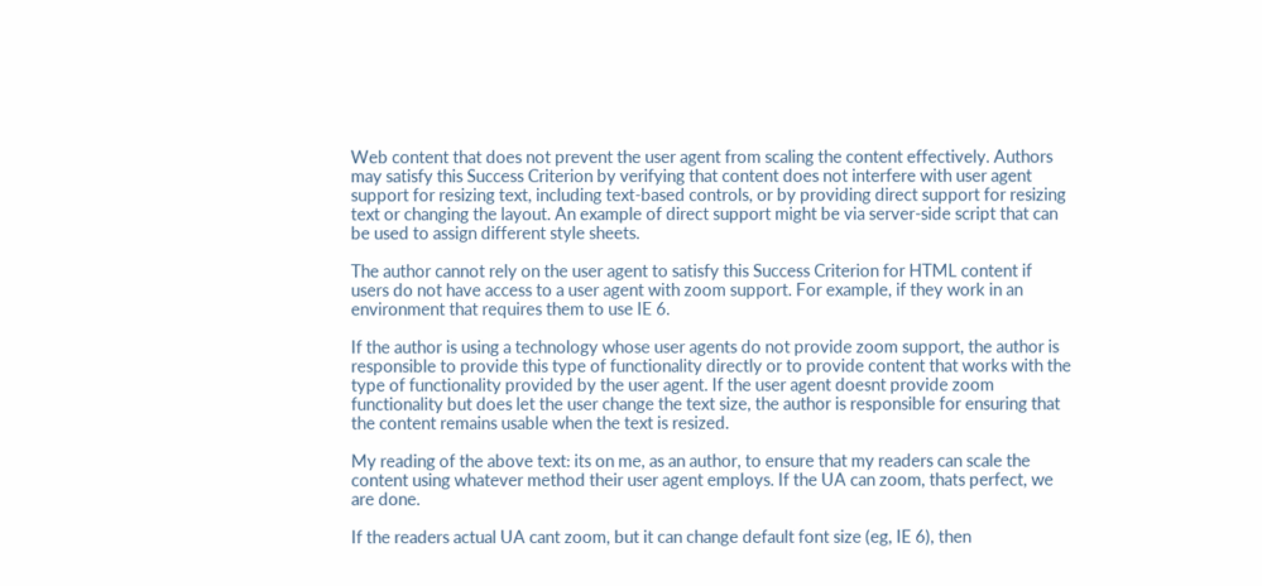Web content that does not prevent the user agent from scaling the content effectively. Authors may satisfy this Success Criterion by verifying that content does not interfere with user agent support for resizing text, including text-based controls, or by providing direct support for resizing text or changing the layout. An example of direct support might be via server-side script that can be used to assign different style sheets.

The author cannot rely on the user agent to satisfy this Success Criterion for HTML content if users do not have access to a user agent with zoom support. For example, if they work in an environment that requires them to use IE 6.

If the author is using a technology whose user agents do not provide zoom support, the author is responsible to provide this type of functionality directly or to provide content that works with the type of functionality provided by the user agent. If the user agent doesnt provide zoom functionality but does let the user change the text size, the author is responsible for ensuring that the content remains usable when the text is resized.

My reading of the above text: its on me, as an author, to ensure that my readers can scale the content using whatever method their user agent employs. If the UA can zoom, thats perfect, we are done.

If the readers actual UA cant zoom, but it can change default font size (eg, IE 6), then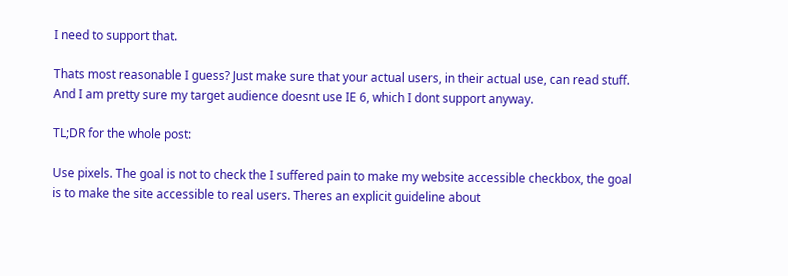I need to support that.

Thats most reasonable I guess? Just make sure that your actual users, in their actual use, can read stuff. And I am pretty sure my target audience doesnt use IE 6, which I dont support anyway.

TL;DR for the whole post:

Use pixels. The goal is not to check the I suffered pain to make my website accessible checkbox, the goal is to make the site accessible to real users. Theres an explicit guideline about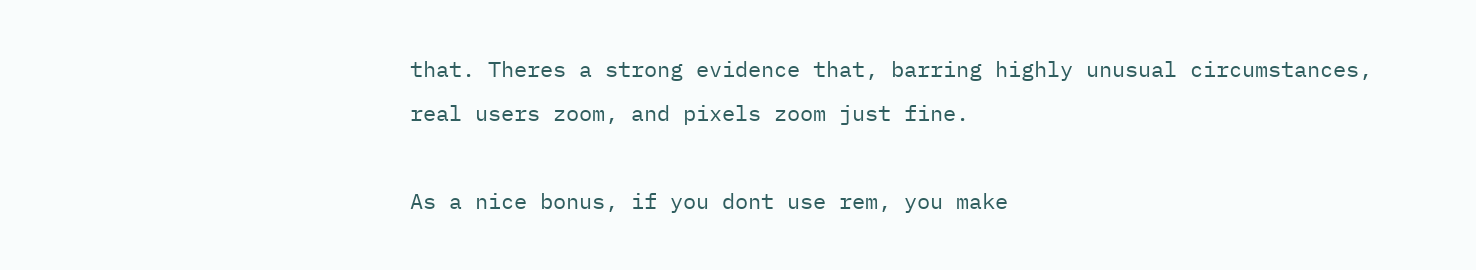that. Theres a strong evidence that, barring highly unusual circumstances, real users zoom, and pixels zoom just fine.

As a nice bonus, if you dont use rem, you make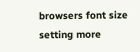browsers font size setting more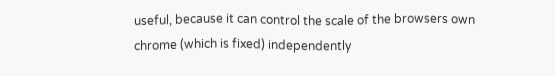useful, because it can control the scale of the browsers own chrome (which is fixed) independently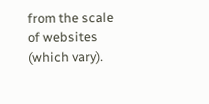from the scale of websites (which vary).